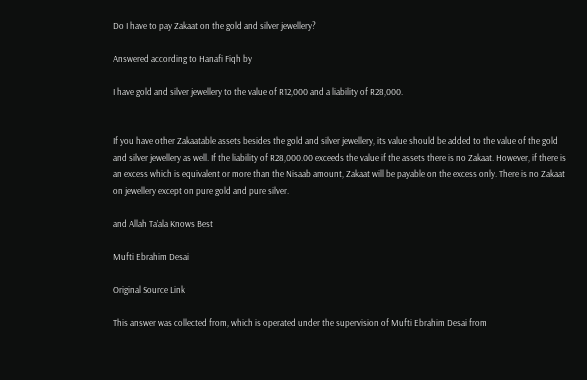Do I have to pay Zakaat on the gold and silver jewellery?

Answered according to Hanafi Fiqh by

I have gold and silver jewellery to the value of R12,000 and a liability of R28,000.


If you have other Zakaatable assets besides the gold and silver jewellery, its value should be added to the value of the gold and silver jewellery as well. If the liability of R28,000.00 exceeds the value if the assets there is no Zakaat. However, if there is an excess which is equivalent or more than the Nisaab amount, Zakaat will be payable on the excess only. There is no Zakaat on jewellery except on pure gold and pure silver.

and Allah Ta’ala Knows Best

Mufti Ebrahim Desai

Original Source Link

This answer was collected from, which is operated under the supervision of Mufti Ebrahim Desai from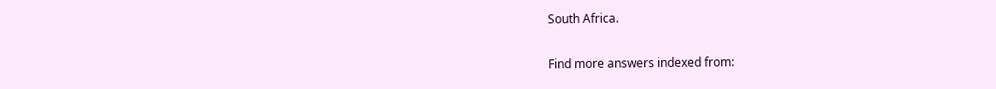South Africa.

Find more answers indexed from: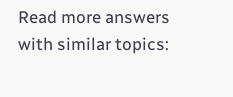Read more answers with similar topics: